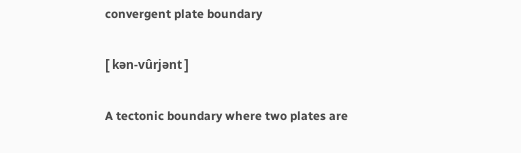convergent plate boundary

[ kən-vûrjənt ]

A tectonic boundary where two plates are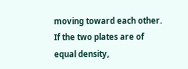moving toward each other. If the two plates are of equal density,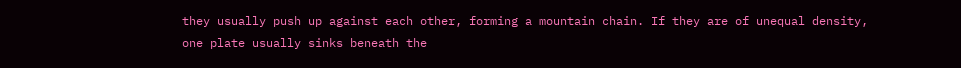they usually push up against each other, forming a mountain chain. If they are of unequal density, one plate usually sinks beneath the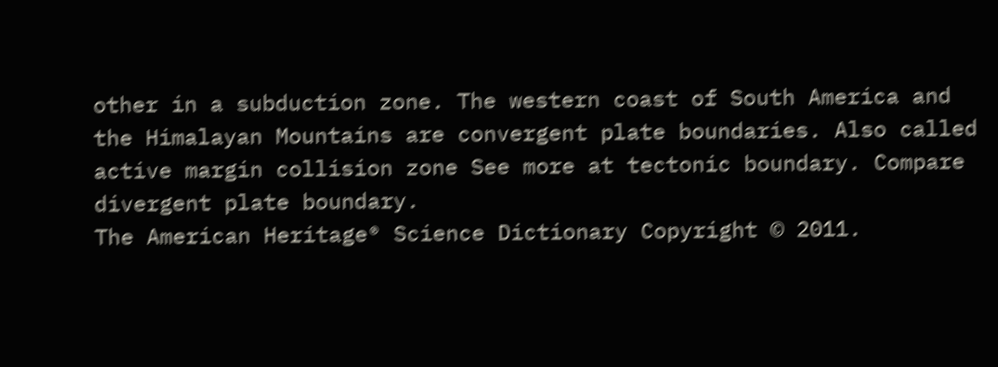other in a subduction zone. The western coast of South America and the Himalayan Mountains are convergent plate boundaries. Also called active margin collision zone See more at tectonic boundary. Compare divergent plate boundary.
The American Heritage® Science Dictionary Copyright © 2011.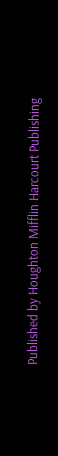Published by Houghton Mifflin Harcourt Publishing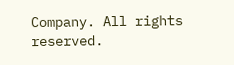Company. All rights reserved.